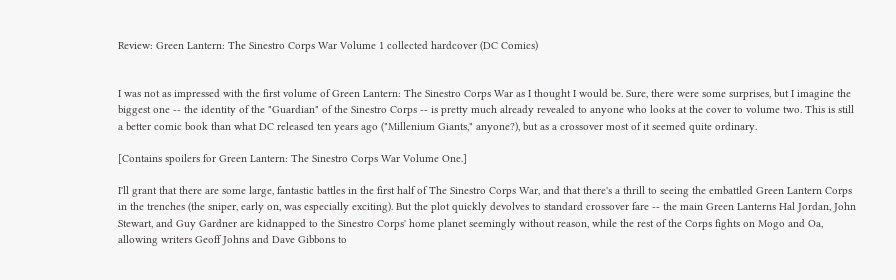Review: Green Lantern: The Sinestro Corps War Volume 1 collected hardcover (DC Comics)


I was not as impressed with the first volume of Green Lantern: The Sinestro Corps War as I thought I would be. Sure, there were some surprises, but I imagine the biggest one -- the identity of the "Guardian" of the Sinestro Corps -- is pretty much already revealed to anyone who looks at the cover to volume two. This is still a better comic book than what DC released ten years ago ("Millenium Giants," anyone?), but as a crossover most of it seemed quite ordinary.

[Contains spoilers for Green Lantern: The Sinestro Corps War Volume One.]

I'll grant that there are some large, fantastic battles in the first half of The Sinestro Corps War, and that there's a thrill to seeing the embattled Green Lantern Corps in the trenches (the sniper, early on, was especially exciting). But the plot quickly devolves to standard crossover fare -- the main Green Lanterns Hal Jordan, John Stewart, and Guy Gardner are kidnapped to the Sinestro Corps' home planet seemingly without reason, while the rest of the Corps fights on Mogo and Oa, allowing writers Geoff Johns and Dave Gibbons to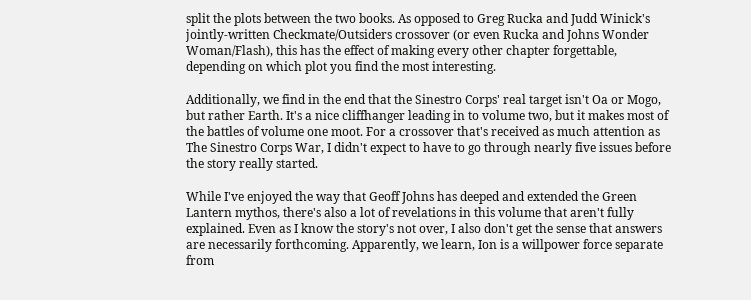split the plots between the two books. As opposed to Greg Rucka and Judd Winick's jointly-written Checkmate/Outsiders crossover (or even Rucka and Johns Wonder Woman/Flash), this has the effect of making every other chapter forgettable, depending on which plot you find the most interesting.

Additionally, we find in the end that the Sinestro Corps' real target isn't Oa or Mogo, but rather Earth. It's a nice cliffhanger leading in to volume two, but it makes most of the battles of volume one moot. For a crossover that's received as much attention as The Sinestro Corps War, I didn't expect to have to go through nearly five issues before the story really started.

While I've enjoyed the way that Geoff Johns has deeped and extended the Green Lantern mythos, there's also a lot of revelations in this volume that aren't fully explained. Even as I know the story's not over, I also don't get the sense that answers are necessarily forthcoming. Apparently, we learn, Ion is a willpower force separate from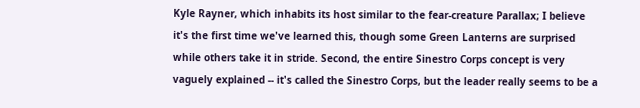Kyle Rayner, which inhabits its host similar to the fear-creature Parallax; I believe it's the first time we've learned this, though some Green Lanterns are surprised while others take it in stride. Second, the entire Sinestro Corps concept is very vaguely explained -- it's called the Sinestro Corps, but the leader really seems to be a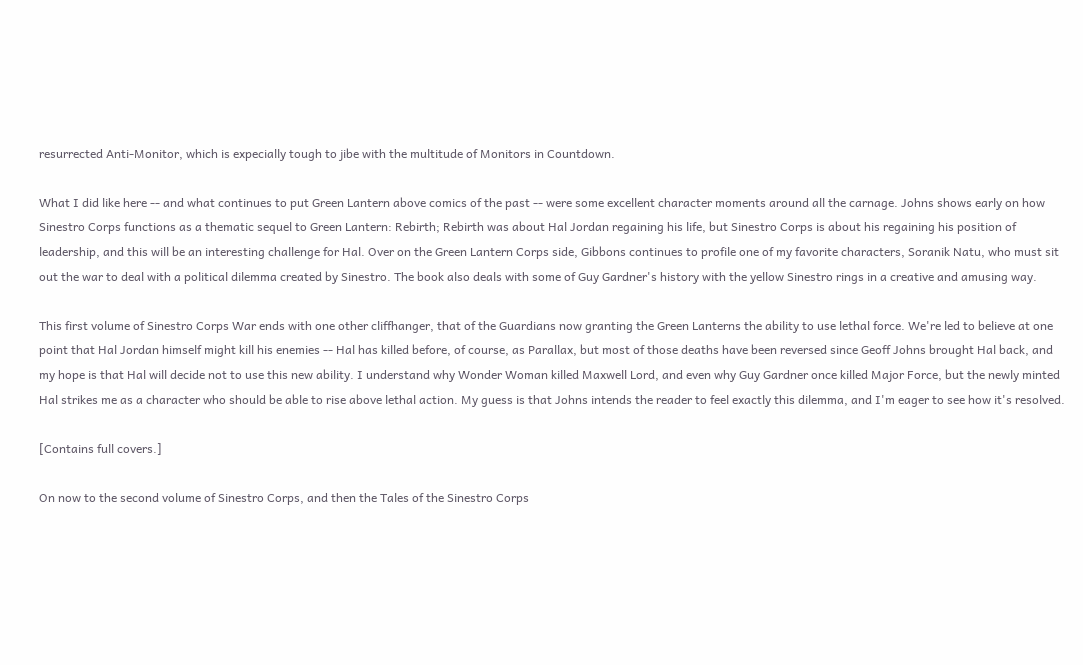resurrected Anti-Monitor, which is expecially tough to jibe with the multitude of Monitors in Countdown.

What I did like here -- and what continues to put Green Lantern above comics of the past -- were some excellent character moments around all the carnage. Johns shows early on how Sinestro Corps functions as a thematic sequel to Green Lantern: Rebirth; Rebirth was about Hal Jordan regaining his life, but Sinestro Corps is about his regaining his position of leadership, and this will be an interesting challenge for Hal. Over on the Green Lantern Corps side, Gibbons continues to profile one of my favorite characters, Soranik Natu, who must sit out the war to deal with a political dilemma created by Sinestro. The book also deals with some of Guy Gardner's history with the yellow Sinestro rings in a creative and amusing way.

This first volume of Sinestro Corps War ends with one other cliffhanger, that of the Guardians now granting the Green Lanterns the ability to use lethal force. We're led to believe at one point that Hal Jordan himself might kill his enemies -- Hal has killed before, of course, as Parallax, but most of those deaths have been reversed since Geoff Johns brought Hal back, and my hope is that Hal will decide not to use this new ability. I understand why Wonder Woman killed Maxwell Lord, and even why Guy Gardner once killed Major Force, but the newly minted Hal strikes me as a character who should be able to rise above lethal action. My guess is that Johns intends the reader to feel exactly this dilemma, and I'm eager to see how it's resolved.

[Contains full covers.]

On now to the second volume of Sinestro Corps, and then the Tales of the Sinestro Corps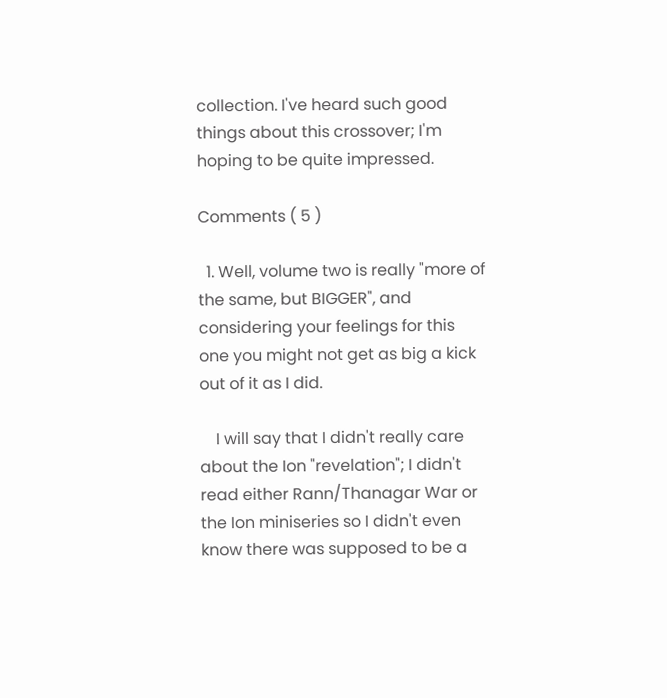collection. I've heard such good things about this crossover; I'm hoping to be quite impressed.

Comments ( 5 )

  1. Well, volume two is really "more of the same, but BIGGER", and considering your feelings for this one you might not get as big a kick out of it as I did.

    I will say that I didn't really care about the Ion "revelation"; I didn't read either Rann/Thanagar War or the Ion miniseries so I didn't even know there was supposed to be a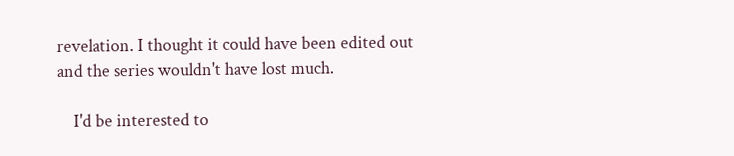revelation. I thought it could have been edited out and the series wouldn't have lost much.

    I'd be interested to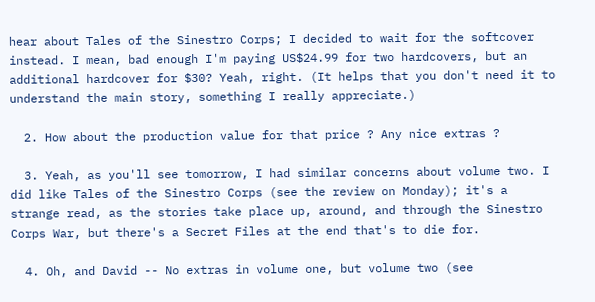hear about Tales of the Sinestro Corps; I decided to wait for the softcover instead. I mean, bad enough I'm paying US$24.99 for two hardcovers, but an additional hardcover for $30? Yeah, right. (It helps that you don't need it to understand the main story, something I really appreciate.)

  2. How about the production value for that price ? Any nice extras ?

  3. Yeah, as you'll see tomorrow, I had similar concerns about volume two. I did like Tales of the Sinestro Corps (see the review on Monday); it's a strange read, as the stories take place up, around, and through the Sinestro Corps War, but there's a Secret Files at the end that's to die for.

  4. Oh, and David -- No extras in volume one, but volume two (see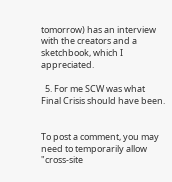tomorrow) has an interview with the creators and a sketchbook, which I appreciated.

  5. For me SCW was what Final Crisis should have been.


To post a comment, you may need to temporarily allow "cross-site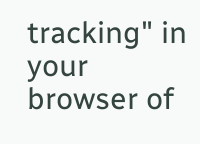tracking" in your browser of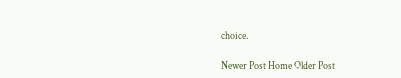choice.

Newer Post Home Older Post